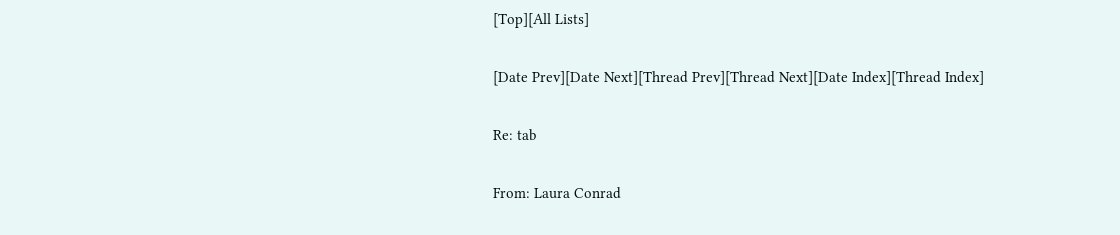[Top][All Lists]

[Date Prev][Date Next][Thread Prev][Thread Next][Date Index][Thread Index]

Re: tab

From: Laura Conrad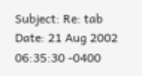Subject: Re: tab
Date: 21 Aug 2002 06:35:30 -0400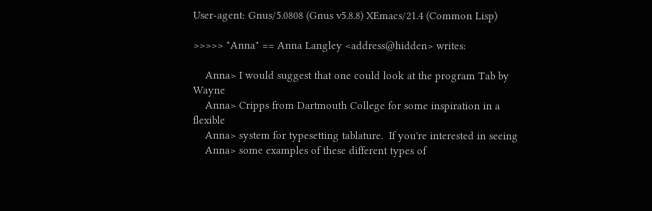User-agent: Gnus/5.0808 (Gnus v5.8.8) XEmacs/21.4 (Common Lisp)

>>>>> "Anna" == Anna Langley <address@hidden> writes:

    Anna> I would suggest that one could look at the program Tab by Wayne
    Anna> Cripps from Dartmouth College for some inspiration in a flexible
    Anna> system for typesetting tablature.  If you're interested in seeing
    Anna> some examples of these different types of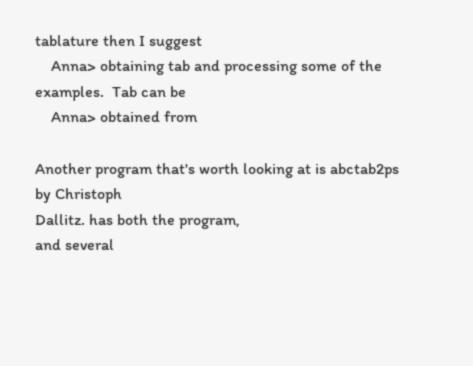tablature then I suggest
    Anna> obtaining tab and processing some of the examples.  Tab can be
    Anna> obtained from

Another program that's worth looking at is abctab2ps by Christoph
Dallitz. has both the program,
and several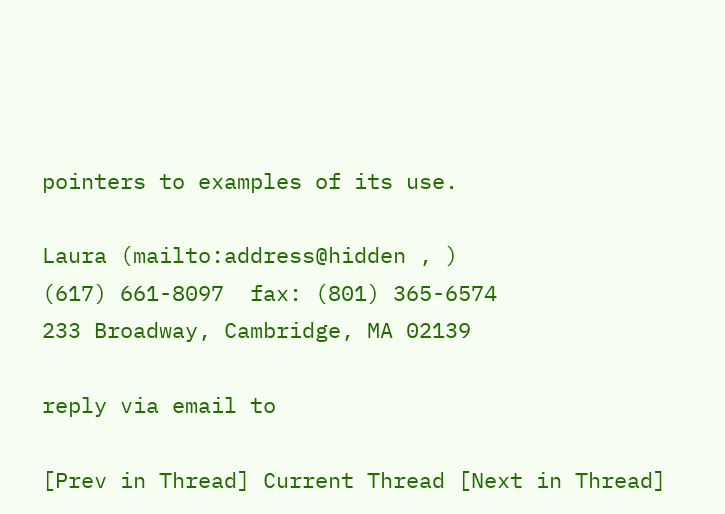pointers to examples of its use.

Laura (mailto:address@hidden , )
(617) 661-8097  fax: (801) 365-6574
233 Broadway, Cambridge, MA 02139

reply via email to

[Prev in Thread] Current Thread [Next in Thread]